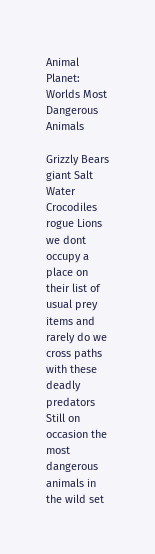Animal Planet: Worlds Most Dangerous Animals

Grizzly Bears giant Salt Water Crocodiles rogue Lions we dont occupy a place on their list of usual prey items and rarely do we cross paths with these deadly predators Still on occasion the most dangerous animals in the wild set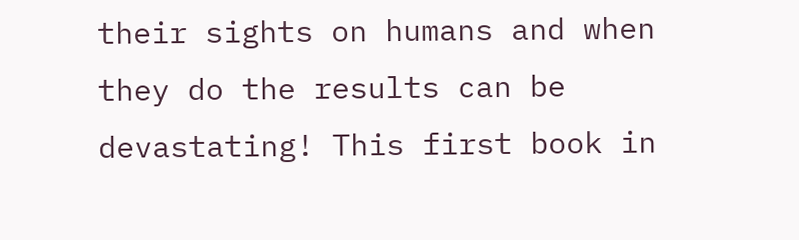their sights on humans and when they do the results can be devastating! This first book in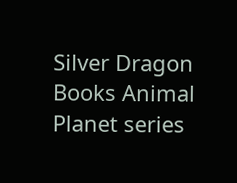Silver Dragon Books Animal Planet series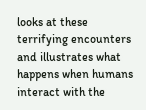looks at these terrifying encounters and illustrates what happens when humans interact with the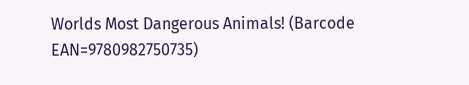Worlds Most Dangerous Animals! (Barcode EAN=9780982750735)